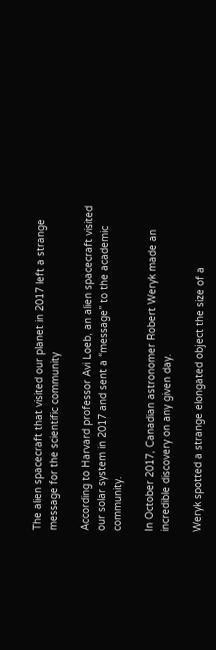The alien spacecraft that visited our planet in 2017 left a strange message for the scientific community

According to Harvard professor Avi Loeb, an alien spacecraft visited our solar system in 2017 and sent a “message” to the academic community.

In October 2017, Canadian astronomer Robert Weryk made an incredible discovery on any given day.

Weryk spotted a strange elongated object the size of a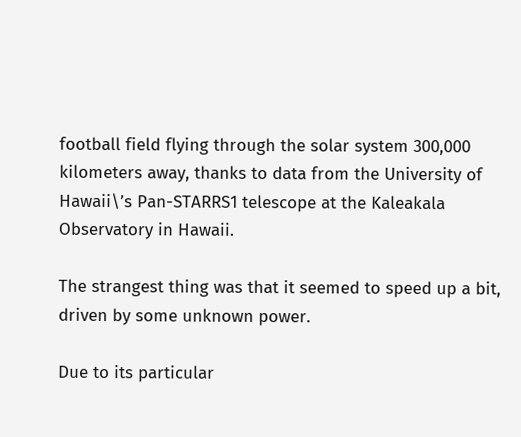football field flying through the solar system 300,000 kilometers away, thanks to data from the University of Hawaii\’s Pan-STARRS1 telescope at the Kaleakala Observatory in Hawaii.

The strangest thing was that it seemed to speed up a bit, driven by some unknown power.

Due to its particular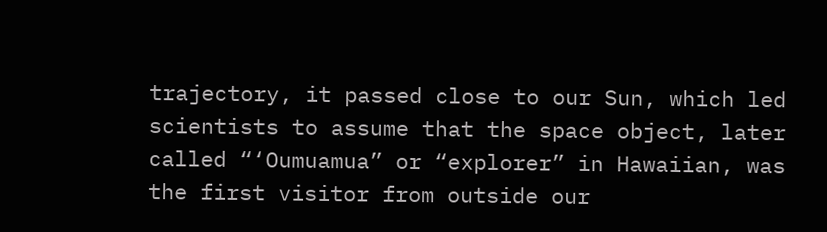trajectory, it passed close to our Sun, which led scientists to assume that the space object, later called “‘Oumuamua” or “explorer” in Hawaiian, was the first visitor from outside our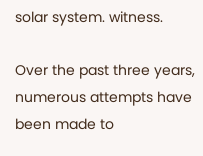solar system. witness.

Over the past three years, numerous attempts have been made to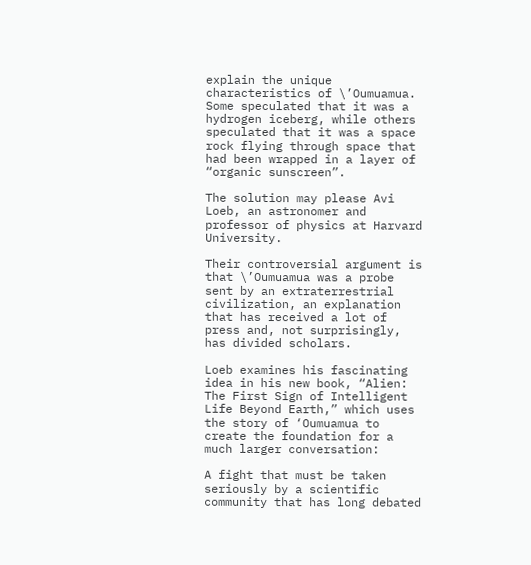explain the unique characteristics of \’Oumuamua. Some speculated that it was a hydrogen iceberg, while others speculated that it was a space rock flying through space that had been wrapped in a layer of “organic sunscreen”.

The solution may please Avi Loeb, an astronomer and professor of physics at Harvard University.

Their controversial argument is that \’Oumuamua was a probe sent by an extraterrestrial civilization, an explanation that has received a lot of press and, not surprisingly, has divided scholars.

Loeb examines his fascinating idea in his new book, “Alien: The First Sign of Intelligent Life Beyond Earth,” which uses the story of ‘Oumuamua to create the foundation for a much larger conversation:

A fight that must be taken seriously by a scientific community that has long debated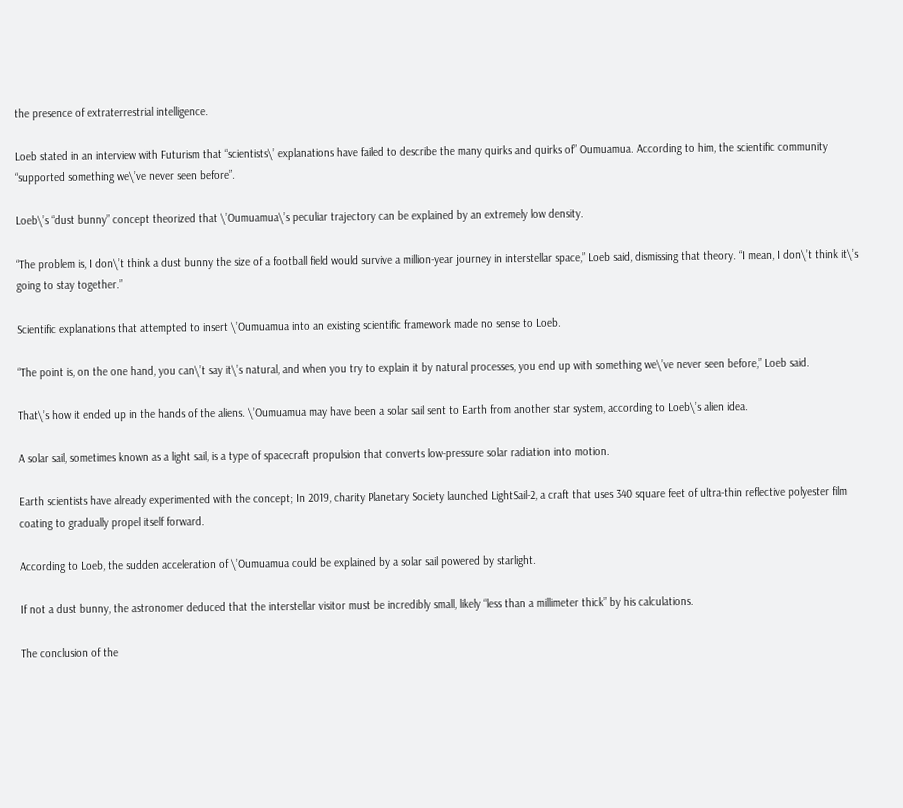the presence of extraterrestrial intelligence.

Loeb stated in an interview with Futurism that “scientists\’ explanations have failed to describe the many quirks and quirks of” Oumuamua. According to him, the scientific community “supported something we\’ve never seen before”.

Loeb\’s “dust bunny” concept theorized that \’Oumuamua\’s peculiar trajectory can be explained by an extremely low density.

“The problem is, I don\’t think a dust bunny the size of a football field would survive a million-year journey in interstellar space,” Loeb said, dismissing that theory. “I mean, I don\’t think it\’s going to stay together.”

Scientific explanations that attempted to insert \’Oumuamua into an existing scientific framework made no sense to Loeb.

“The point is, on the one hand, you can\’t say it\’s natural, and when you try to explain it by natural processes, you end up with something we\’ve never seen before,” Loeb said.

That\’s how it ended up in the hands of the aliens. \’Oumuamua may have been a solar sail sent to Earth from another star system, according to Loeb\’s alien idea.

A solar sail, sometimes known as a light sail, is a type of spacecraft propulsion that converts low-pressure solar radiation into motion.

Earth scientists have already experimented with the concept; In 2019, charity Planetary Society launched LightSail-2, a craft that uses 340 square feet of ultra-thin reflective polyester film coating to gradually propel itself forward.

According to Loeb, the sudden acceleration of \’Oumuamua could be explained by a solar sail powered by starlight.

If not a dust bunny, the astronomer deduced that the interstellar visitor must be incredibly small, likely “less than a millimeter thick” by his calculations.

The conclusion of the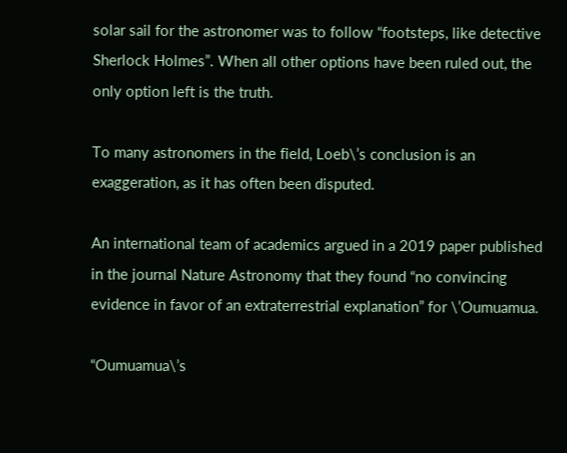solar sail for the astronomer was to follow “footsteps, like detective Sherlock Holmes”. When all other options have been ruled out, the only option left is the truth.

To many astronomers in the field, Loeb\’s conclusion is an exaggeration, as it has often been disputed.

An international team of academics argued in a 2019 paper published in the journal Nature Astronomy that they found “no convincing evidence in favor of an extraterrestrial explanation” for \’Oumuamua.

“Oumuamua\’s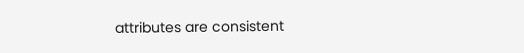attributes are consistent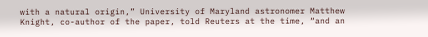with a natural origin,” University of Maryland astronomer Matthew Knight, co-author of the paper, told Reuters at the time, “and an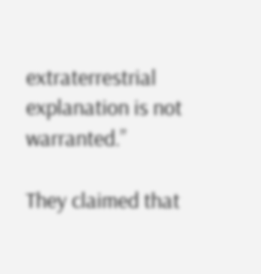extraterrestrial explanation is not warranted.”

They claimed that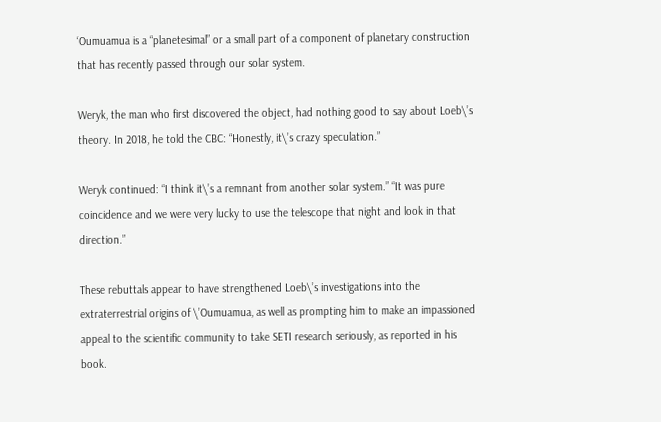‘Oumuamua is a “planetesimal” or a small part of a component of planetary construction that has recently passed through our solar system.

Weryk, the man who first discovered the object, had nothing good to say about Loeb\’s theory. In 2018, he told the CBC: “Honestly, it\’s crazy speculation.”

Weryk continued: “I think it\’s a remnant from another solar system.” “It was pure coincidence and we were very lucky to use the telescope that night and look in that direction.”

These rebuttals appear to have strengthened Loeb\’s investigations into the extraterrestrial origins of \’Oumuamua, as well as prompting him to make an impassioned appeal to the scientific community to take SETI research seriously, as reported in his book.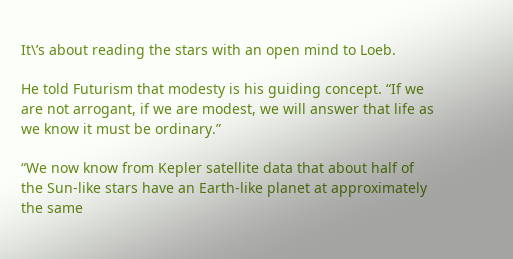It\’s about reading the stars with an open mind to Loeb.

He told Futurism that modesty is his guiding concept. “If we are not arrogant, if we are modest, we will answer that life as we know it must be ordinary.”

“We now know from Kepler satellite data that about half of the Sun-like stars have an Earth-like planet at approximately the same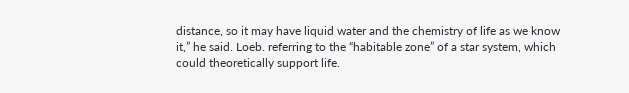distance, so it may have liquid water and the chemistry of life as we know it,” he said. Loeb. referring to the “habitable zone” of a star system, which could theoretically support life.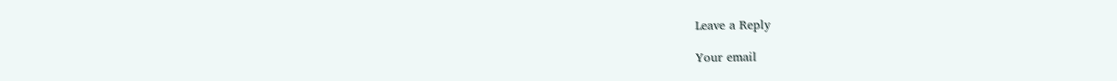Leave a Reply

Your email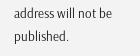address will not be published.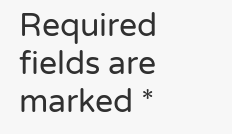Required fields are marked *